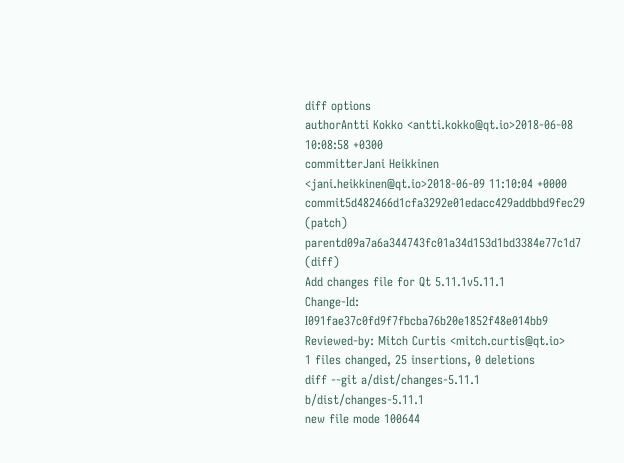diff options
authorAntti Kokko <antti.kokko@qt.io>2018-06-08 10:08:58 +0300
committerJani Heikkinen <jani.heikkinen@qt.io>2018-06-09 11:10:04 +0000
commit5d482466d1cfa3292e01edacc429addbbd9fec29 (patch)
parentd09a7a6a344743fc01a34d153d1bd3384e77c1d7 (diff)
Add changes file for Qt 5.11.1v5.11.1
Change-Id: I091fae37c0fd9f7fbcba76b20e1852f48e014bb9 Reviewed-by: Mitch Curtis <mitch.curtis@qt.io>
1 files changed, 25 insertions, 0 deletions
diff --git a/dist/changes-5.11.1 b/dist/changes-5.11.1
new file mode 100644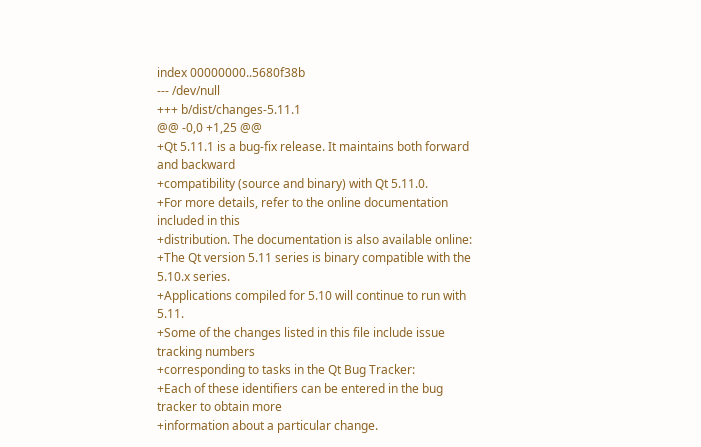index 00000000..5680f38b
--- /dev/null
+++ b/dist/changes-5.11.1
@@ -0,0 +1,25 @@
+Qt 5.11.1 is a bug-fix release. It maintains both forward and backward
+compatibility (source and binary) with Qt 5.11.0.
+For more details, refer to the online documentation included in this
+distribution. The documentation is also available online:
+The Qt version 5.11 series is binary compatible with the 5.10.x series.
+Applications compiled for 5.10 will continue to run with 5.11.
+Some of the changes listed in this file include issue tracking numbers
+corresponding to tasks in the Qt Bug Tracker:
+Each of these identifiers can be entered in the bug tracker to obtain more
+information about a particular change.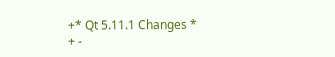+* Qt 5.11.1 Changes *
+ -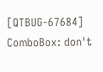[QTBUG-67684] ComboBox: don't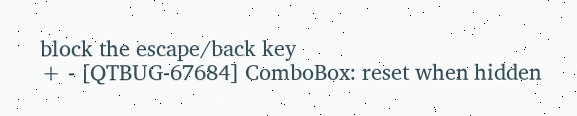block the escape/back key
+ - [QTBUG-67684] ComboBox: reset when hidden